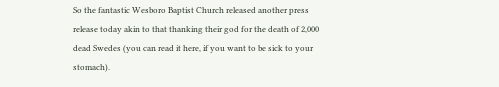So the fantastic Wesboro Baptist Church released another press release today akin to that thanking their god for the death of 2,000 dead Swedes (you can read it here, if you want to be sick to your stomach).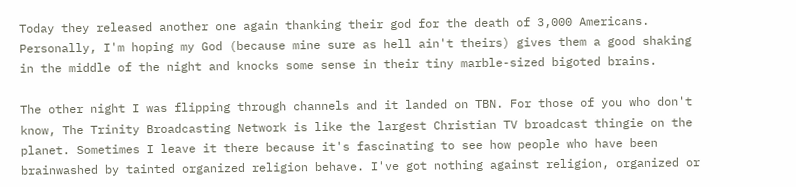Today they released another one again thanking their god for the death of 3,000 Americans. Personally, I'm hoping my God (because mine sure as hell ain't theirs) gives them a good shaking in the middle of the night and knocks some sense in their tiny marble-sized bigoted brains.

The other night I was flipping through channels and it landed on TBN. For those of you who don't know, The Trinity Broadcasting Network is like the largest Christian TV broadcast thingie on the planet. Sometimes I leave it there because it's fascinating to see how people who have been brainwashed by tainted organized religion behave. I've got nothing against religion, organized or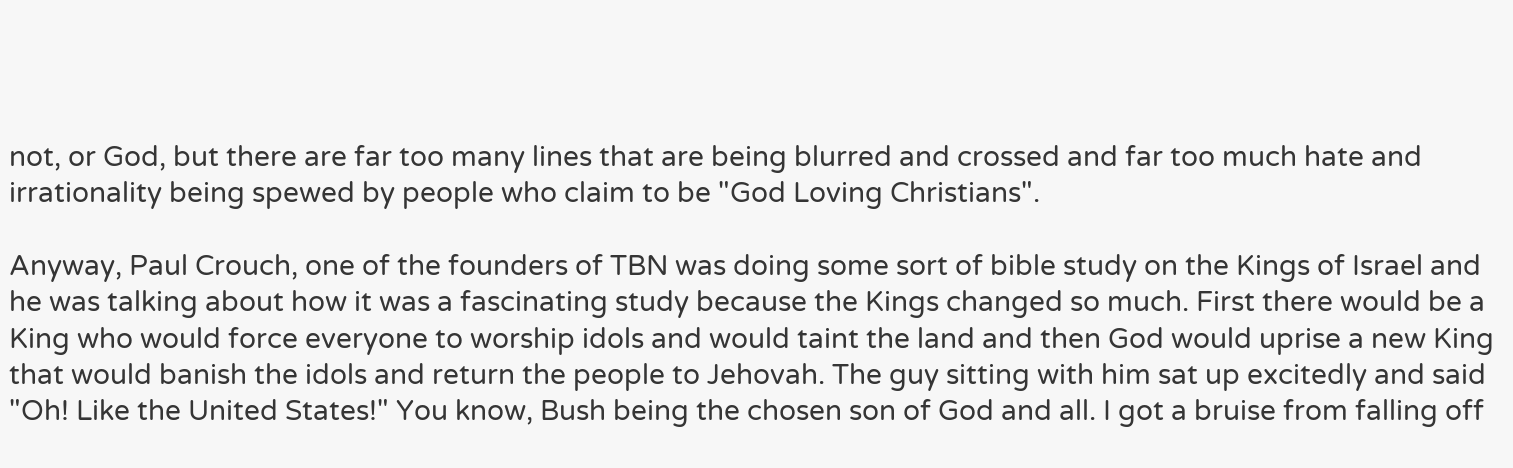not, or God, but there are far too many lines that are being blurred and crossed and far too much hate and irrationality being spewed by people who claim to be "God Loving Christians".

Anyway, Paul Crouch, one of the founders of TBN was doing some sort of bible study on the Kings of Israel and he was talking about how it was a fascinating study because the Kings changed so much. First there would be a King who would force everyone to worship idols and would taint the land and then God would uprise a new King that would banish the idols and return the people to Jehovah. The guy sitting with him sat up excitedly and said "Oh! Like the United States!" You know, Bush being the chosen son of God and all. I got a bruise from falling off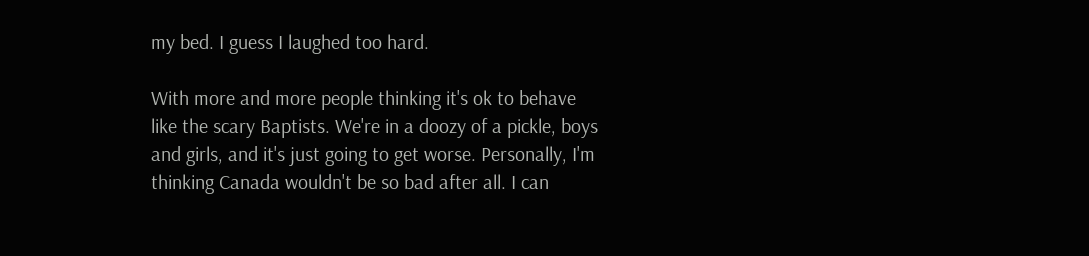my bed. I guess I laughed too hard.

With more and more people thinking it's ok to behave like the scary Baptists. We're in a doozy of a pickle, boys and girls, and it's just going to get worse. Personally, I'm thinking Canada wouldn't be so bad after all. I can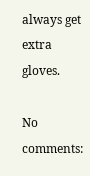always get extra gloves.

No comments: